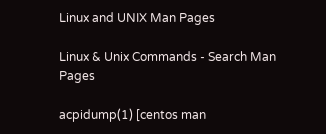Linux and UNIX Man Pages

Linux & Unix Commands - Search Man Pages

acpidump(1) [centos man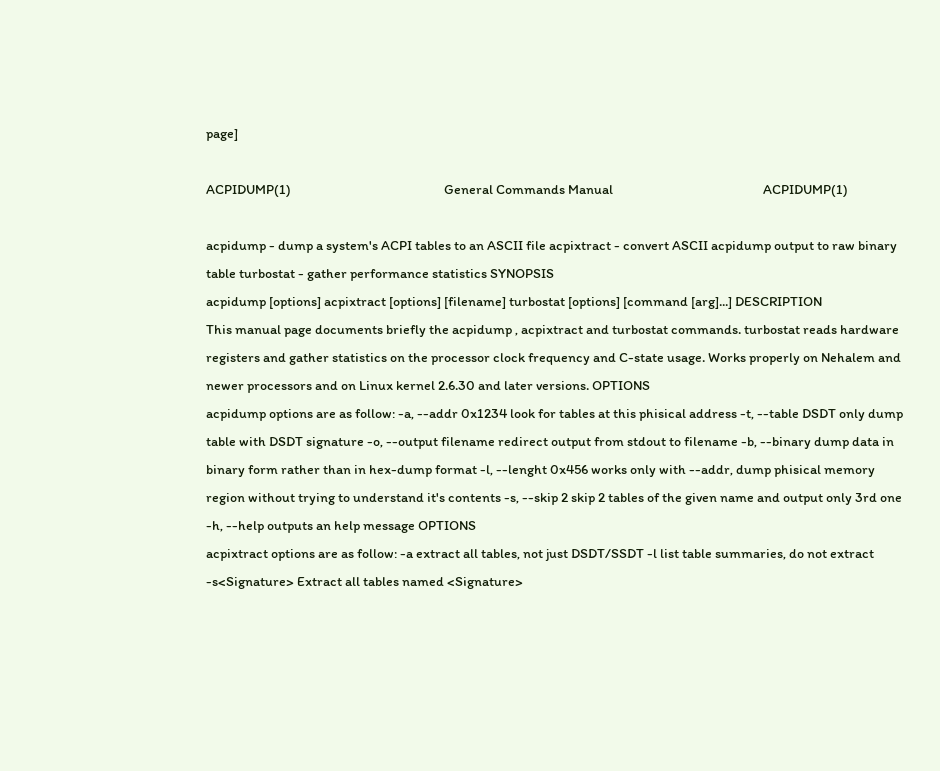page]

ACPIDUMP(1)                                                   General Commands Manual                                                  ACPIDUMP(1)

acpidump - dump a system's ACPI tables to an ASCII file acpixtract - convert ASCII acpidump output to raw binary table turbostat - gather performance statistics SYNOPSIS
acpidump [options] acpixtract [options] [filename] turbostat [options] [command [arg]...] DESCRIPTION
This manual page documents briefly the acpidump , acpixtract and turbostat commands. turbostat reads hardware registers and gather statistics on the processor clock frequency and C-state usage. Works properly on Nehalem and newer processors and on Linux kernel 2.6.30 and later versions. OPTIONS
acpidump options are as follow: -a, --addr 0x1234 look for tables at this phisical address -t, --table DSDT only dump table with DSDT signature -o, --output filename redirect output from stdout to filename -b, --binary dump data in binary form rather than in hex-dump format -l, --lenght 0x456 works only with --addr, dump phisical memory region without trying to understand it's contents -s, --skip 2 skip 2 tables of the given name and output only 3rd one -h, --help outputs an help message OPTIONS
acpixtract options are as follow: -a extract all tables, not just DSDT/SSDT -l list table summaries, do not extract -s<Signature> Extract all tables named <Signature>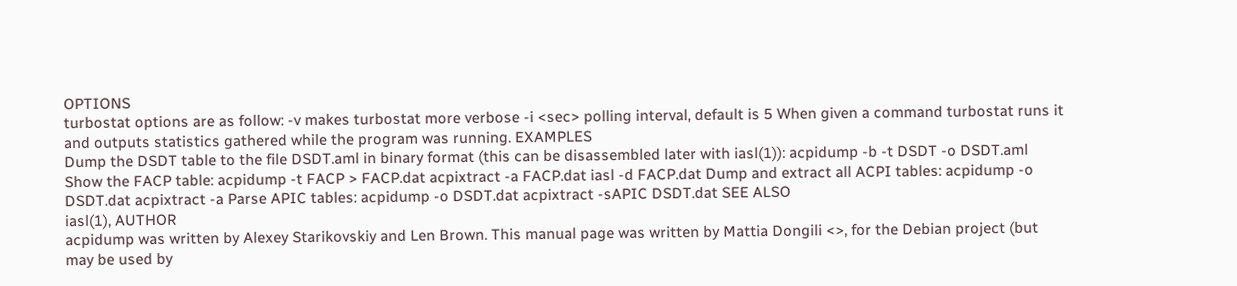OPTIONS
turbostat options are as follow: -v makes turbostat more verbose -i <sec> polling interval, default is 5 When given a command turbostat runs it and outputs statistics gathered while the program was running. EXAMPLES
Dump the DSDT table to the file DSDT.aml in binary format (this can be disassembled later with iasl(1)): acpidump -b -t DSDT -o DSDT.aml Show the FACP table: acpidump -t FACP > FACP.dat acpixtract -a FACP.dat iasl -d FACP.dat Dump and extract all ACPI tables: acpidump -o DSDT.dat acpixtract -a Parse APIC tables: acpidump -o DSDT.dat acpixtract -sAPIC DSDT.dat SEE ALSO
iasl(1), AUTHOR
acpidump was written by Alexey Starikovskiy and Len Brown. This manual page was written by Mattia Dongili <>, for the Debian project (but may be used by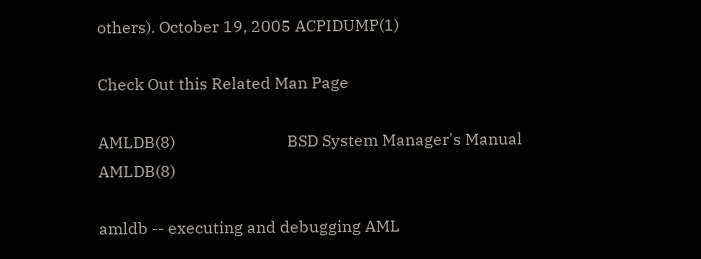others). October 19, 2005 ACPIDUMP(1)

Check Out this Related Man Page

AMLDB(8)                            BSD System Manager's Manual                           AMLDB(8)

amldb -- executing and debugging AML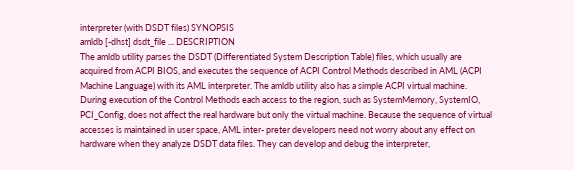interpreter (with DSDT files) SYNOPSIS
amldb [-dhst] dsdt_file ... DESCRIPTION
The amldb utility parses the DSDT (Differentiated System Description Table) files, which usually are acquired from ACPI BIOS, and executes the sequence of ACPI Control Methods described in AML (ACPI Machine Language) with its AML interpreter. The amldb utility also has a simple ACPI virtual machine. During execution of the Control Methods each access to the region, such as SystemMemory, SystemIO, PCI_Config, does not affect the real hardware but only the virtual machine. Because the sequence of virtual accesses is maintained in user space, AML inter- preter developers need not worry about any effect on hardware when they analyze DSDT data files. They can develop and debug the interpreter,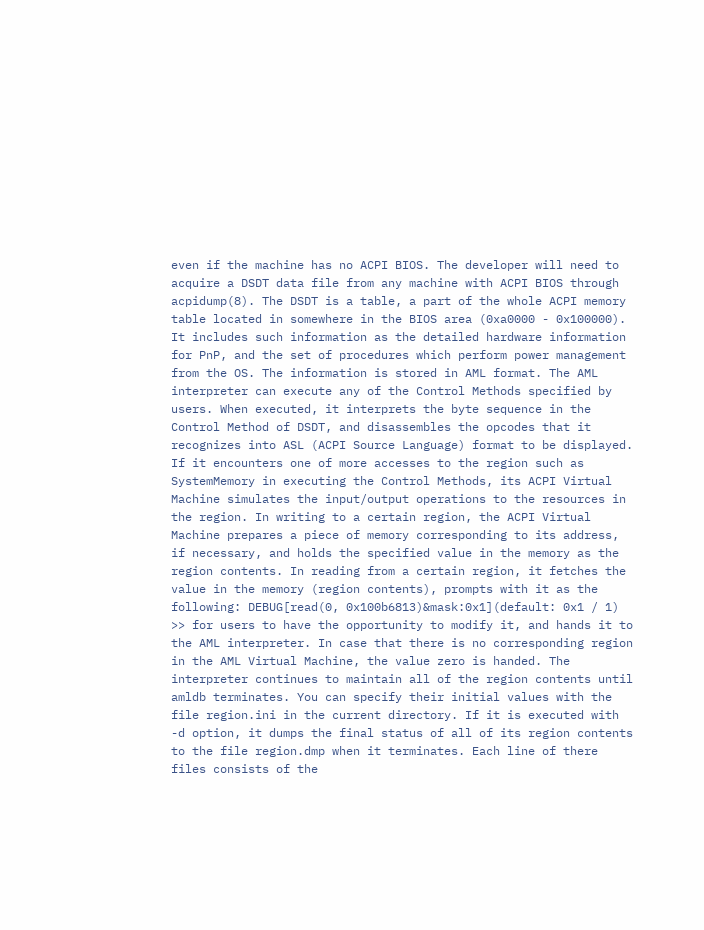even if the machine has no ACPI BIOS. The developer will need to acquire a DSDT data file from any machine with ACPI BIOS through acpidump(8). The DSDT is a table, a part of the whole ACPI memory table located in somewhere in the BIOS area (0xa0000 - 0x100000). It includes such information as the detailed hardware information for PnP, and the set of procedures which perform power management from the OS. The information is stored in AML format. The AML interpreter can execute any of the Control Methods specified by users. When executed, it interprets the byte sequence in the Control Method of DSDT, and disassembles the opcodes that it recognizes into ASL (ACPI Source Language) format to be displayed. If it encounters one of more accesses to the region such as SystemMemory in executing the Control Methods, its ACPI Virtual Machine simulates the input/output operations to the resources in the region. In writing to a certain region, the ACPI Virtual Machine prepares a piece of memory corresponding to its address, if necessary, and holds the specified value in the memory as the region contents. In reading from a certain region, it fetches the value in the memory (region contents), prompts with it as the following: DEBUG[read(0, 0x100b6813)&mask:0x1](default: 0x1 / 1) >> for users to have the opportunity to modify it, and hands it to the AML interpreter. In case that there is no corresponding region in the AML Virtual Machine, the value zero is handed. The interpreter continues to maintain all of the region contents until amldb terminates. You can specify their initial values with the file region.ini in the current directory. If it is executed with -d option, it dumps the final status of all of its region contents to the file region.dmp when it terminates. Each line of there files consists of the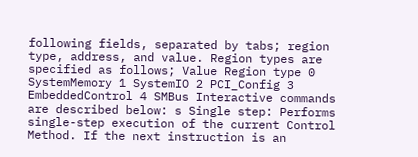following fields, separated by tabs; region type, address, and value. Region types are specified as follows; Value Region type 0 SystemMemory 1 SystemIO 2 PCI_Config 3 EmbeddedControl 4 SMBus Interactive commands are described below: s Single step: Performs single-step execution of the current Control Method. If the next instruction is an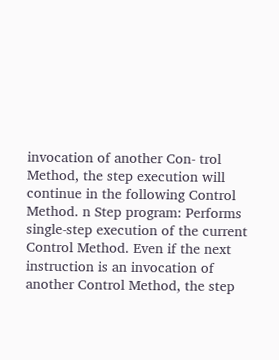invocation of another Con- trol Method, the step execution will continue in the following Control Method. n Step program: Performs single-step execution of the current Control Method. Even if the next instruction is an invocation of another Control Method, the step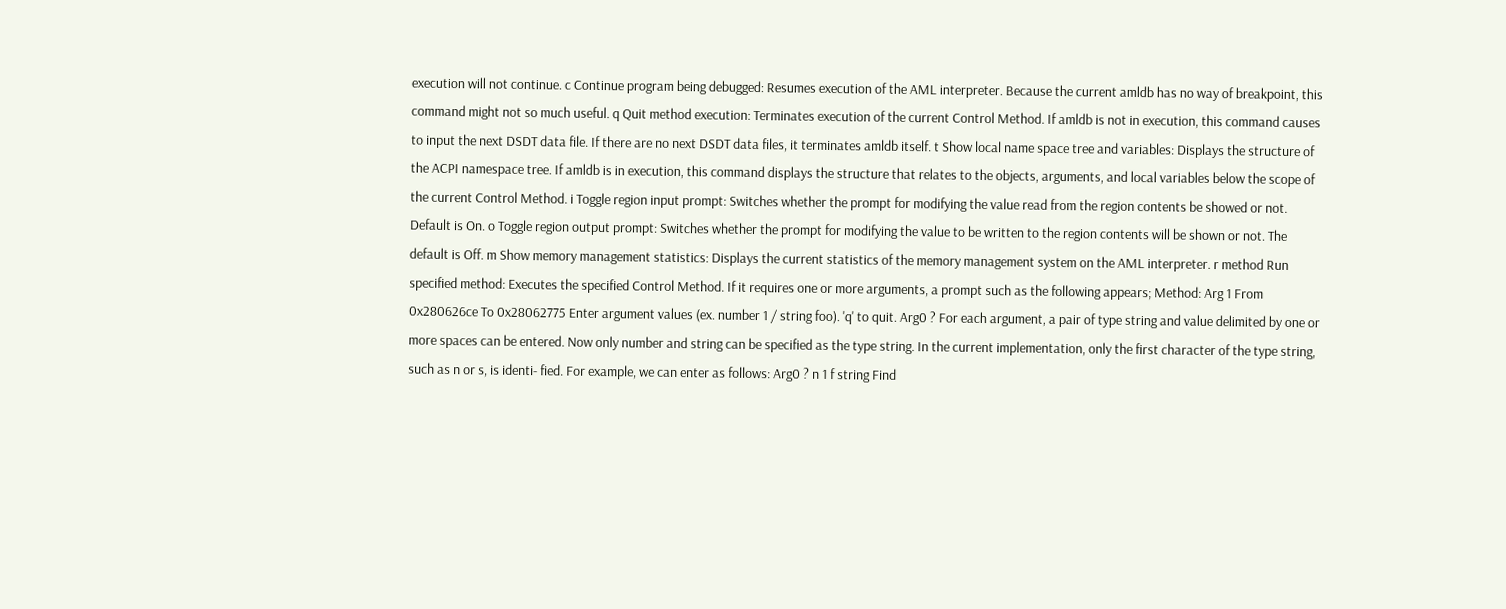execution will not continue. c Continue program being debugged: Resumes execution of the AML interpreter. Because the current amldb has no way of breakpoint, this command might not so much useful. q Quit method execution: Terminates execution of the current Control Method. If amldb is not in execution, this command causes to input the next DSDT data file. If there are no next DSDT data files, it terminates amldb itself. t Show local name space tree and variables: Displays the structure of the ACPI namespace tree. If amldb is in execution, this command displays the structure that relates to the objects, arguments, and local variables below the scope of the current Control Method. i Toggle region input prompt: Switches whether the prompt for modifying the value read from the region contents be showed or not. Default is On. o Toggle region output prompt: Switches whether the prompt for modifying the value to be written to the region contents will be shown or not. The default is Off. m Show memory management statistics: Displays the current statistics of the memory management system on the AML interpreter. r method Run specified method: Executes the specified Control Method. If it requires one or more arguments, a prompt such as the following appears; Method: Arg 1 From 0x280626ce To 0x28062775 Enter argument values (ex. number 1 / string foo). 'q' to quit. Arg0 ? For each argument, a pair of type string and value delimited by one or more spaces can be entered. Now only number and string can be specified as the type string. In the current implementation, only the first character of the type string, such as n or s, is identi- fied. For example, we can enter as follows: Arg0 ? n 1 f string Find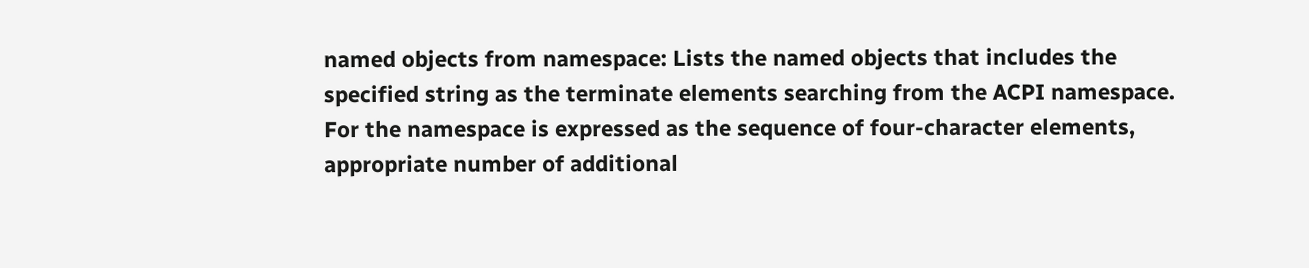named objects from namespace: Lists the named objects that includes the specified string as the terminate elements searching from the ACPI namespace. For the namespace is expressed as the sequence of four-character elements, appropriate number of additional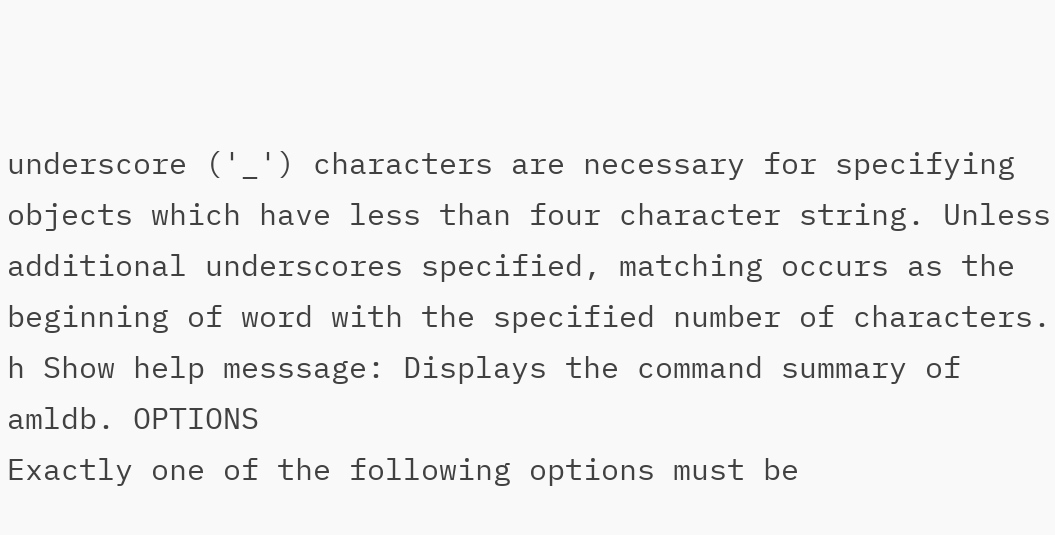underscore ('_') characters are necessary for specifying objects which have less than four character string. Unless additional underscores specified, matching occurs as the beginning of word with the specified number of characters. h Show help messsage: Displays the command summary of amldb. OPTIONS
Exactly one of the following options must be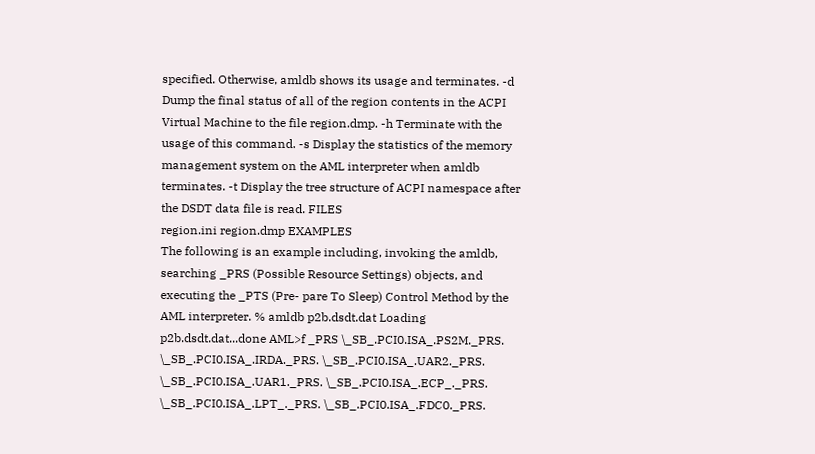specified. Otherwise, amldb shows its usage and terminates. -d Dump the final status of all of the region contents in the ACPI Virtual Machine to the file region.dmp. -h Terminate with the usage of this command. -s Display the statistics of the memory management system on the AML interpreter when amldb terminates. -t Display the tree structure of ACPI namespace after the DSDT data file is read. FILES
region.ini region.dmp EXAMPLES
The following is an example including, invoking the amldb, searching _PRS (Possible Resource Settings) objects, and executing the _PTS (Pre- pare To Sleep) Control Method by the AML interpreter. % amldb p2b.dsdt.dat Loading p2b.dsdt.dat...done AML>f _PRS \_SB_.PCI0.ISA_.PS2M._PRS. \_SB_.PCI0.ISA_.IRDA._PRS. \_SB_.PCI0.ISA_.UAR2._PRS. \_SB_.PCI0.ISA_.UAR1._PRS. \_SB_.PCI0.ISA_.ECP_._PRS. \_SB_.PCI0.ISA_.LPT_._PRS. \_SB_.PCI0.ISA_.FDC0._PRS.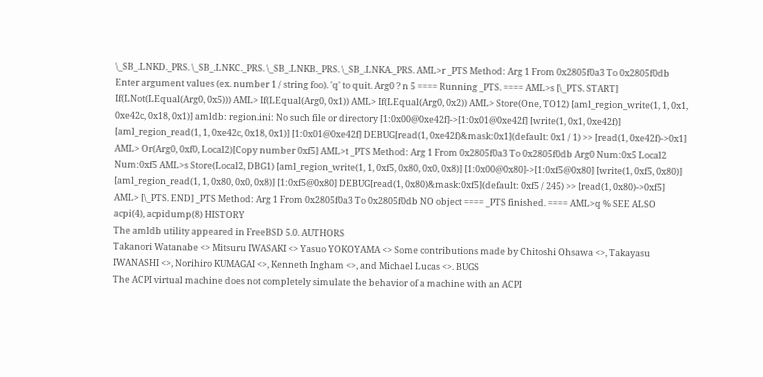\_SB_.LNKD._PRS. \_SB_.LNKC._PRS. \_SB_.LNKB._PRS. \_SB_.LNKA._PRS. AML>r _PTS Method: Arg 1 From 0x2805f0a3 To 0x2805f0db Enter argument values (ex. number 1 / string foo). 'q' to quit. Arg0 ? n 5 ==== Running _PTS. ==== AML>s [\_PTS. START] If(LNot(LEqual(Arg0, 0x5))) AML> If(LEqual(Arg0, 0x1)) AML> If(LEqual(Arg0, 0x2)) AML> Store(One, TO12) [aml_region_write(1, 1, 0x1, 0xe42c, 0x18, 0x1)] amldb: region.ini: No such file or directory [1:0x00@0xe42f]->[1:0x01@0xe42f] [write(1, 0x1, 0xe42f)] [aml_region_read(1, 1, 0xe42c, 0x18, 0x1)] [1:0x01@0xe42f] DEBUG[read(1, 0xe42f)&mask:0x1](default: 0x1 / 1) >> [read(1, 0xe42f)->0x1] AML> Or(Arg0, 0xf0, Local2)[Copy number 0xf5] AML>t _PTS Method: Arg 1 From 0x2805f0a3 To 0x2805f0db Arg0 Num:0x5 Local2 Num:0xf5 AML>s Store(Local2, DBG1) [aml_region_write(1, 1, 0xf5, 0x80, 0x0, 0x8)] [1:0x00@0x80]->[1:0xf5@0x80] [write(1, 0xf5, 0x80)] [aml_region_read(1, 1, 0x80, 0x0, 0x8)] [1:0xf5@0x80] DEBUG[read(1, 0x80)&mask:0xf5](default: 0xf5 / 245) >> [read(1, 0x80)->0xf5] AML> [\_PTS. END] _PTS Method: Arg 1 From 0x2805f0a3 To 0x2805f0db NO object ==== _PTS finished. ==== AML>q % SEE ALSO
acpi(4), acpidump(8) HISTORY
The amldb utility appeared in FreeBSD 5.0. AUTHORS
Takanori Watanabe <> Mitsuru IWASAKI <> Yasuo YOKOYAMA <> Some contributions made by Chitoshi Ohsawa <>, Takayasu IWANASHI <>, Norihiro KUMAGAI <>, Kenneth Ingham <>, and Michael Lucas <>. BUGS
The ACPI virtual machine does not completely simulate the behavior of a machine with an ACPI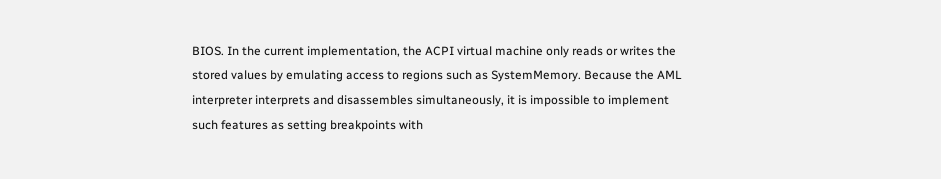BIOS. In the current implementation, the ACPI virtual machine only reads or writes the stored values by emulating access to regions such as SystemMemory. Because the AML interpreter interprets and disassembles simultaneously, it is impossible to implement such features as setting breakpoints with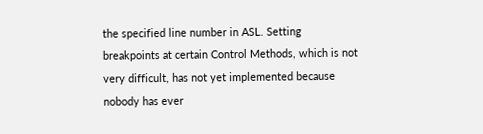the specified line number in ASL. Setting breakpoints at certain Control Methods, which is not very difficult, has not yet implemented because nobody has ever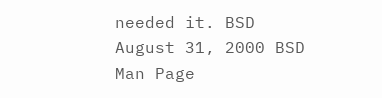needed it. BSD
August 31, 2000 BSD
Man Page